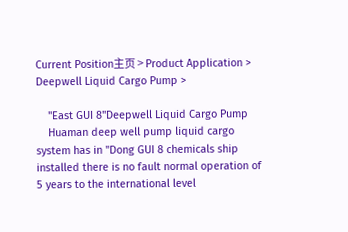Current Position主页 > Product Application > Deepwell Liquid Cargo Pump >

    "East GUI 8"Deepwell Liquid Cargo Pump
    Huaman deep well pump liquid cargo system has in "Dong GUI 8 chemicals ship installed there is no fault normal operation of 5 years to the international level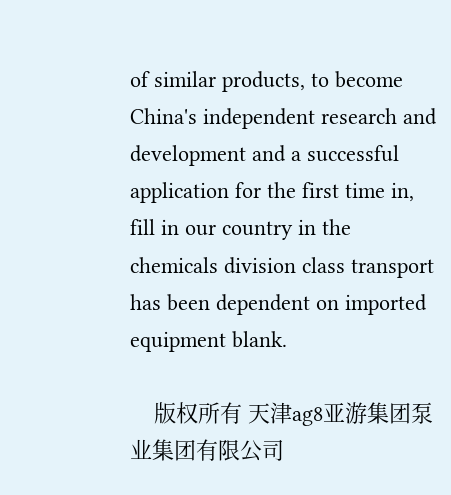of similar products, to become China's independent research and development and a successful application for the first time in, fill in our country in the chemicals division class transport has been dependent on imported equipment blank.

    版权所有 天津ag8亚游集团泵业集团有限公司